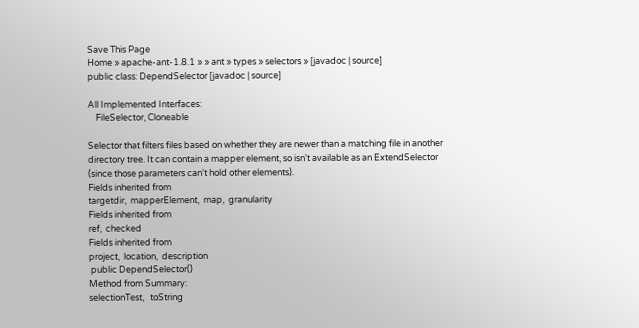Save This Page
Home » apache-ant-1.8.1 » » ant » types » selectors » [javadoc | source]
public class: DependSelector [javadoc | source]

All Implemented Interfaces:
    FileSelector, Cloneable

Selector that filters files based on whether they are newer than a matching file in another directory tree. It can contain a mapper element, so isn't available as an ExtendSelector (since those parameters can't hold other elements).
Fields inherited from
targetdir,  mapperElement,  map,  granularity
Fields inherited from
ref,  checked
Fields inherited from
project,  location,  description
 public DependSelector()
Method from Summary:
selectionTest,   toString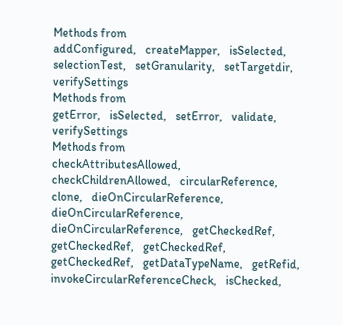Methods from
addConfigured,   createMapper,   isSelected,   selectionTest,   setGranularity,   setTargetdir,   verifySettings
Methods from
getError,   isSelected,   setError,   validate,   verifySettings
Methods from
checkAttributesAllowed,   checkChildrenAllowed,   circularReference,   clone,   dieOnCircularReference,   dieOnCircularReference,   dieOnCircularReference,   getCheckedRef,   getCheckedRef,   getCheckedRef,   getCheckedRef,   getDataTypeName,   getRefid,   invokeCircularReferenceCheck,   isChecked,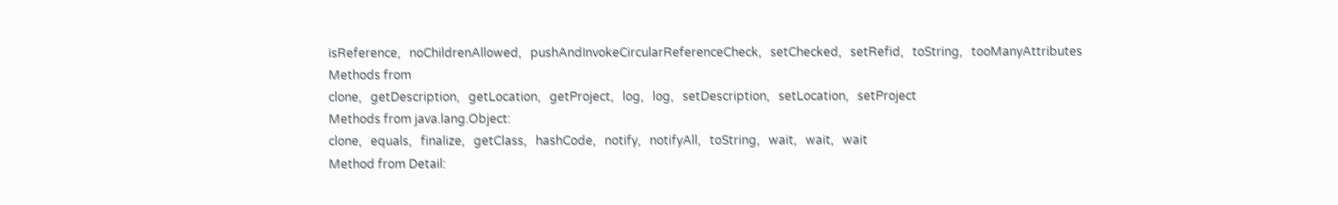isReference,   noChildrenAllowed,   pushAndInvokeCircularReferenceCheck,   setChecked,   setRefid,   toString,   tooManyAttributes
Methods from
clone,   getDescription,   getLocation,   getProject,   log,   log,   setDescription,   setLocation,   setProject
Methods from java.lang.Object:
clone,   equals,   finalize,   getClass,   hashCode,   notify,   notifyAll,   toString,   wait,   wait,   wait
Method from Detail: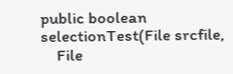public boolean selectionTest(File srcfile,
    File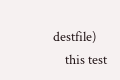destfile)
    this test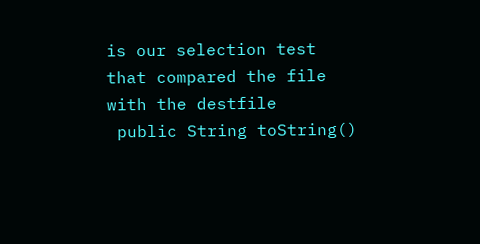is our selection test that compared the file with the destfile
 public String toString()